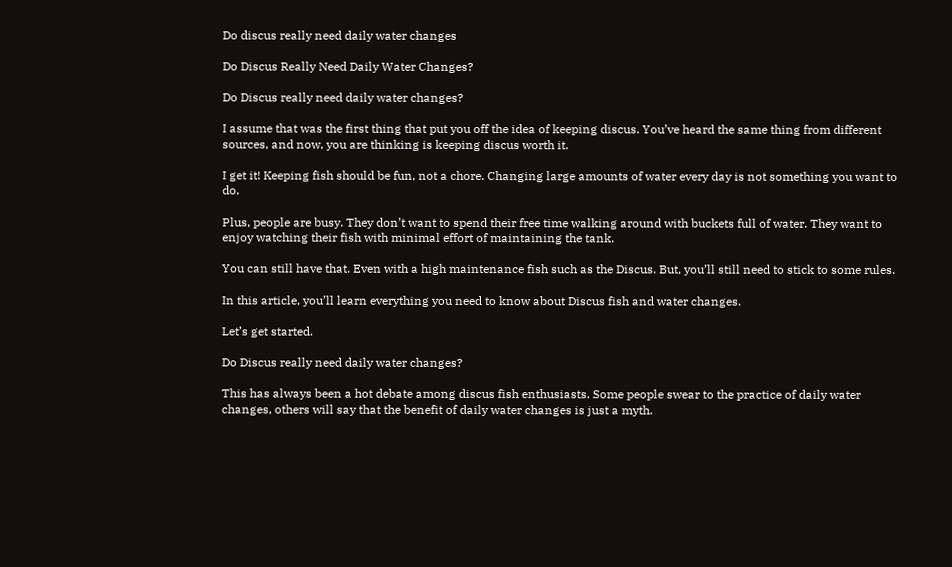Do discus really need daily water changes

Do Discus Really Need Daily Water Changes?

Do Discus really need daily water changes?

I assume that was the first thing that put you off the idea of keeping discus. You’ve heard the same thing from different sources, and now, you are thinking is keeping discus worth it.

I get it! Keeping fish should be fun, not a chore. Changing large amounts of water every day is not something you want to do.

Plus, people are busy. They don’t want to spend their free time walking around with buckets full of water. They want to enjoy watching their fish with minimal effort of maintaining the tank.

You can still have that. Even with a high maintenance fish such as the Discus. But, you’ll still need to stick to some rules.

In this article, you’ll learn everything you need to know about Discus fish and water changes.

Let’s get started.

Do Discus really need daily water changes?

This has always been a hot debate among discus fish enthusiasts. Some people swear to the practice of daily water changes, others will say that the benefit of daily water changes is just a myth.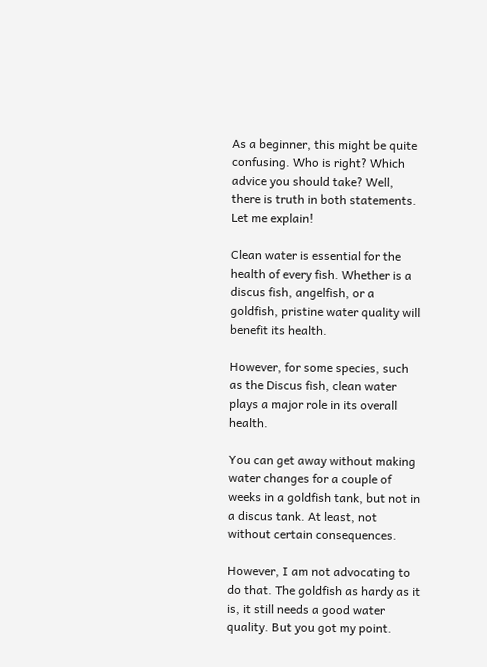As a beginner, this might be quite confusing. Who is right? Which advice you should take? Well, there is truth in both statements. Let me explain!

Clean water is essential for the health of every fish. Whether is a discus fish, angelfish, or a goldfish, pristine water quality will benefit its health.

However, for some species, such as the Discus fish, clean water plays a major role in its overall health.

You can get away without making water changes for a couple of weeks in a goldfish tank, but not in a discus tank. At least, not without certain consequences.

However, I am not advocating to do that. The goldfish as hardy as it is, it still needs a good water quality. But you got my point.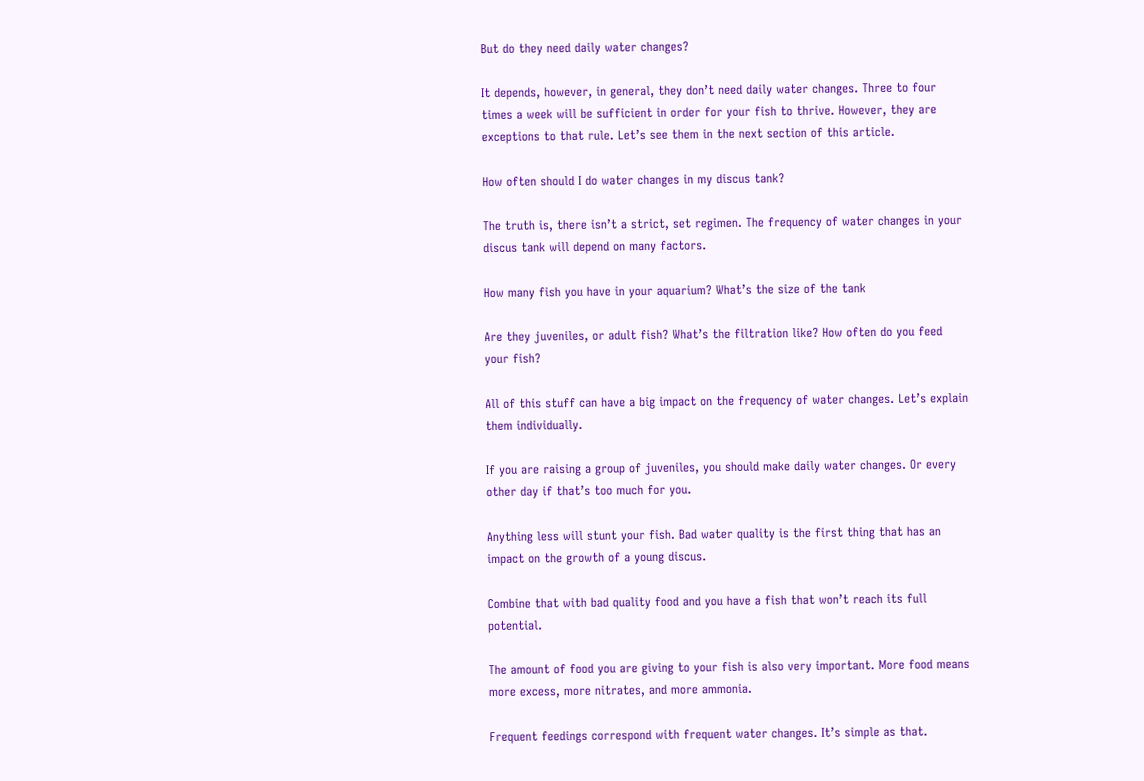But do they need daily water changes?

It depends, however, in general, they don’t need daily water changes. Three to four times a week will be sufficient in order for your fish to thrive. However, they are exceptions to that rule. Let’s see them in the next section of this article.

How often should I do water changes in my discus tank?

The truth is, there isn’t a strict, set regimen. The frequency of water changes in your discus tank will depend on many factors.

How many fish you have in your aquarium? What’s the size of the tank

Are they juveniles, or adult fish? What’s the filtration like? How often do you feed your fish?

All of this stuff can have a big impact on the frequency of water changes. Let’s explain them individually.

If you are raising a group of juveniles, you should make daily water changes. Or every other day if that’s too much for you.

Anything less will stunt your fish. Bad water quality is the first thing that has an impact on the growth of a young discus.

Combine that with bad quality food and you have a fish that won’t reach its full potential.

The amount of food you are giving to your fish is also very important. More food means more excess, more nitrates, and more ammonia.

Frequent feedings correspond with frequent water changes. It’s simple as that.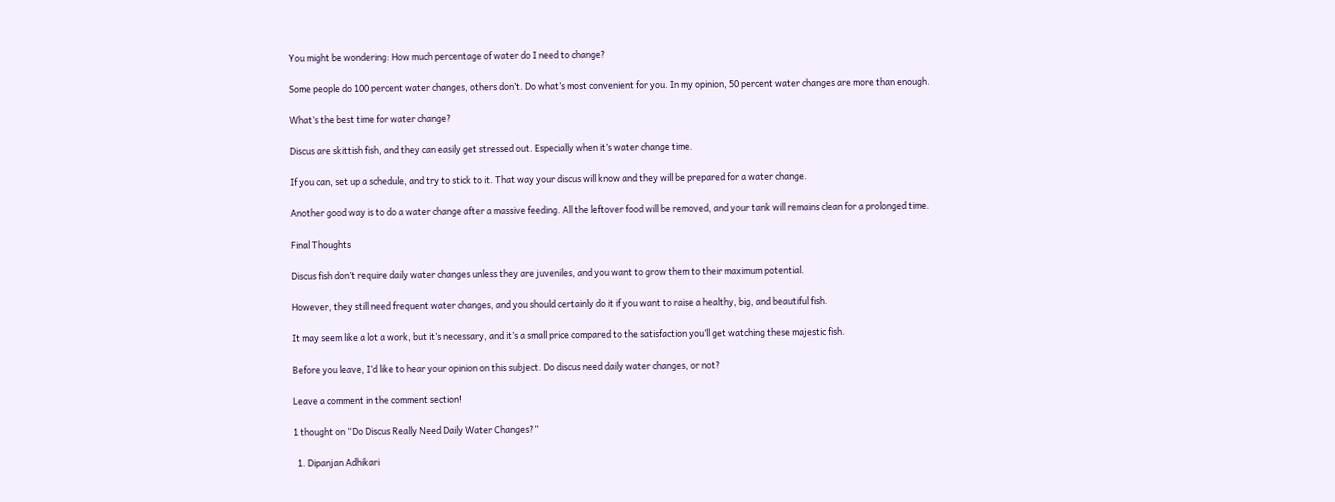You might be wondering: How much percentage of water do I need to change?

Some people do 100 percent water changes, others don’t. Do what’s most convenient for you. In my opinion, 50 percent water changes are more than enough.

What’s the best time for water change?

Discus are skittish fish, and they can easily get stressed out. Especially when it’s water change time.

If you can, set up a schedule, and try to stick to it. That way your discus will know and they will be prepared for a water change.

Another good way is to do a water change after a massive feeding. All the leftover food will be removed, and your tank will remains clean for a prolonged time.

Final Thoughts

Discus fish don’t require daily water changes unless they are juveniles, and you want to grow them to their maximum potential.

However, they still need frequent water changes, and you should certainly do it if you want to raise a healthy, big, and beautiful fish.

It may seem like a lot a work, but it’s necessary, and it’s a small price compared to the satisfaction you’ll get watching these majestic fish.

Before you leave, I’d like to hear your opinion on this subject. Do discus need daily water changes, or not?

Leave a comment in the comment section!

1 thought on “Do Discus Really Need Daily Water Changes?”

  1. Dipanjan Adhikari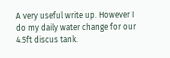A very useful write up. However I do my daily water change for our 4.5ft discus tank.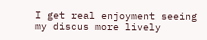I get real enjoyment seeing my discus more lively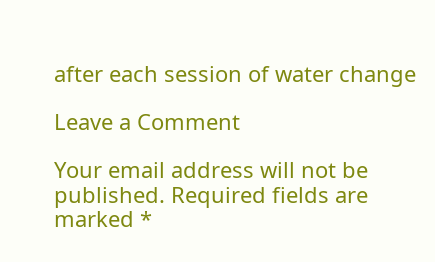after each session of water change

Leave a Comment

Your email address will not be published. Required fields are marked *